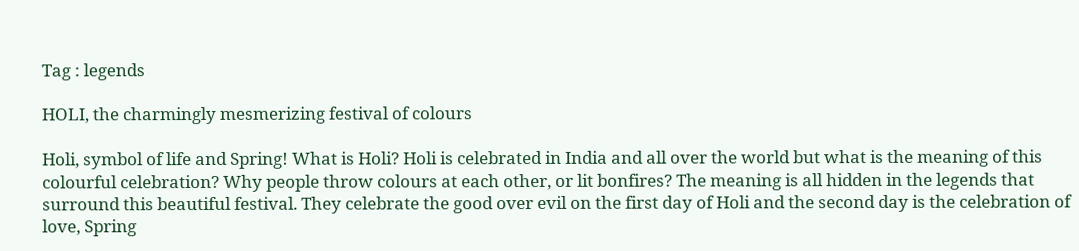Tag : legends

HOLI, the charmingly mesmerizing festival of colours

Holi, symbol of life and Spring! What is Holi? Holi is celebrated in India and all over the world but what is the meaning of this colourful celebration? Why people throw colours at each other, or lit bonfires? The meaning is all hidden in the legends that surround this beautiful festival. They celebrate the good over evil on the first day of Holi and the second day is the celebration of love, Spring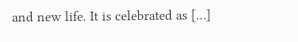and new life. It is celebrated as […]